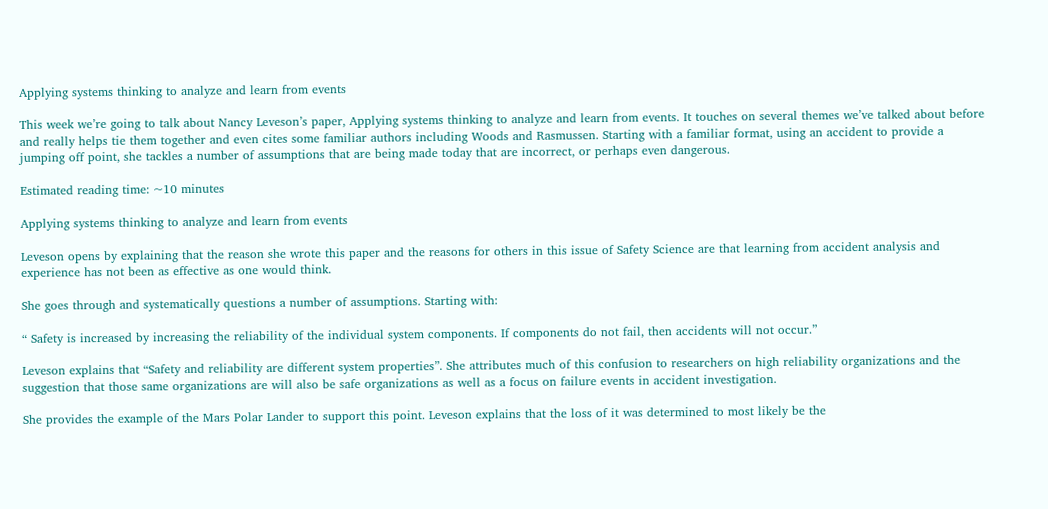Applying systems thinking to analyze and learn from events

This week we’re going to talk about Nancy Leveson’s paper, Applying systems thinking to analyze and learn from events. It touches on several themes we’ve talked about before and really helps tie them together and even cites some familiar authors including Woods and Rasmussen. Starting with a familiar format, using an accident to provide a jumping off point, she tackles a number of assumptions that are being made today that are incorrect, or perhaps even dangerous.

Estimated reading time: ~10 minutes

Applying systems thinking to analyze and learn from events

Leveson opens by explaining that the reason she wrote this paper and the reasons for others in this issue of Safety Science are that learning from accident analysis and experience has not been as effective as one would think.

She goes through and systematically questions a number of assumptions. Starting with:

“ Safety is increased by increasing the reliability of the individual system components. If components do not fail, then accidents will not occur.”

Leveson explains that “Safety and reliability are different system properties”. She attributes much of this confusion to researchers on high reliability organizations and the suggestion that those same organizations are will also be safe organizations as well as a focus on failure events in accident investigation.

She provides the example of the Mars Polar Lander to support this point. Leveson explains that the loss of it was determined to most likely be the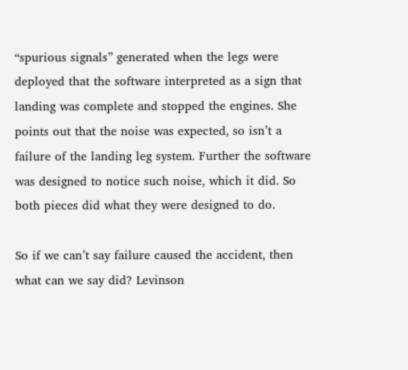“spurious signals” generated when the legs were deployed that the software interpreted as a sign that landing was complete and stopped the engines. She points out that the noise was expected, so isn’t a failure of the landing leg system. Further the software was designed to notice such noise, which it did. So both pieces did what they were designed to do.

So if we can’t say failure caused the accident, then what can we say did? Levinson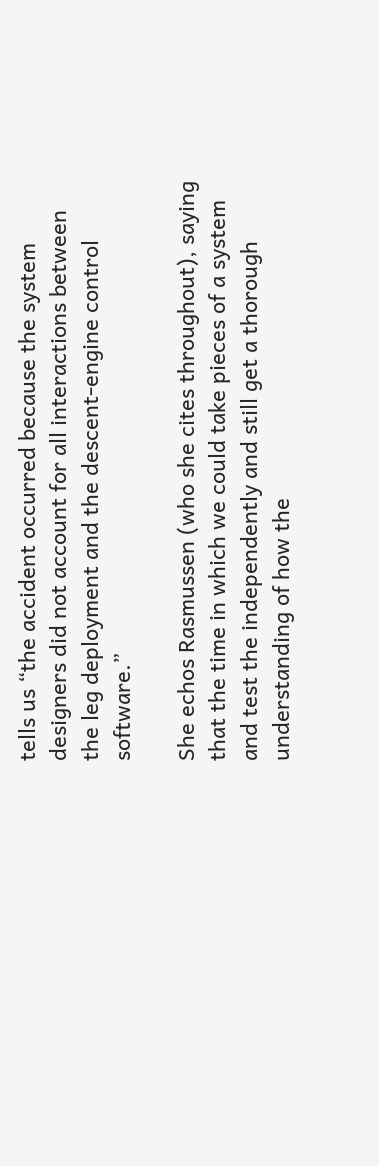tells us “the accident occurred because the system designers did not account for all interactions between the leg deployment and the descent-engine control software.”

She echos Rasmussen (who she cites throughout), saying that the time in which we could take pieces of a system and test the independently and still get a thorough understanding of how the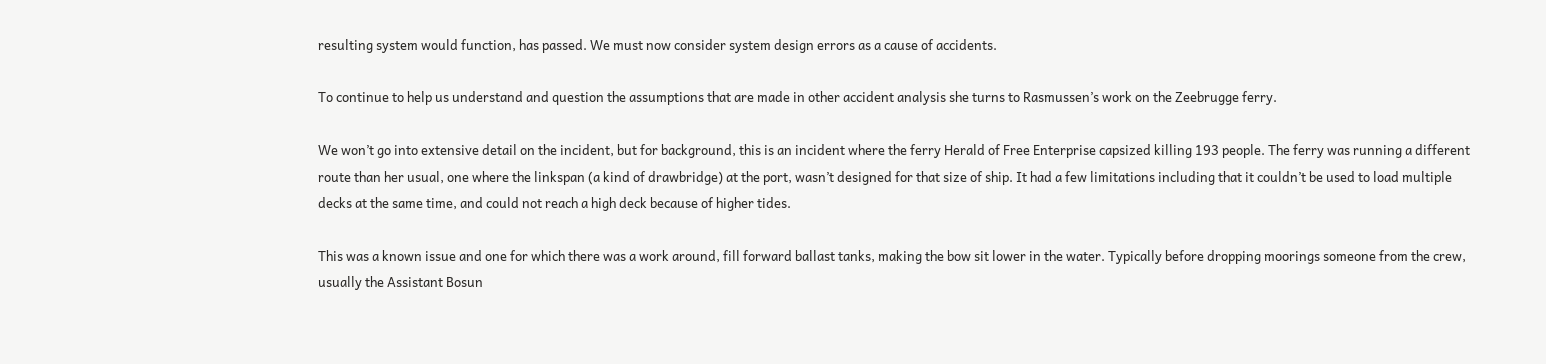resulting system would function, has passed. We must now consider system design errors as a cause of accidents.

To continue to help us understand and question the assumptions that are made in other accident analysis she turns to Rasmussen’s work on the Zeebrugge ferry.

We won’t go into extensive detail on the incident, but for background, this is an incident where the ferry Herald of Free Enterprise capsized killing 193 people. The ferry was running a different route than her usual, one where the linkspan (a kind of drawbridge) at the port, wasn’t designed for that size of ship. It had a few limitations including that it couldn’t be used to load multiple decks at the same time, and could not reach a high deck because of higher tides.

This was a known issue and one for which there was a work around, fill forward ballast tanks, making the bow sit lower in the water. Typically before dropping moorings someone from the crew, usually the Assistant Bosun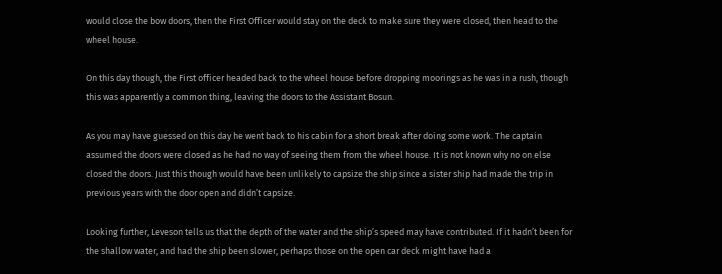would close the bow doors, then the First Officer would stay on the deck to make sure they were closed, then head to the wheel house.

On this day though, the First officer headed back to the wheel house before dropping moorings as he was in a rush, though this was apparently a common thing, leaving the doors to the Assistant Bosun.

As you may have guessed on this day he went back to his cabin for a short break after doing some work. The captain assumed the doors were closed as he had no way of seeing them from the wheel house. It is not known why no on else closed the doors. Just this though would have been unlikely to capsize the ship since a sister ship had made the trip in previous years with the door open and didn’t capsize.

Looking further, Leveson tells us that the depth of the water and the ship’s speed may have contributed. If it hadn’t been for the shallow water, and had the ship been slower, perhaps those on the open car deck might have had a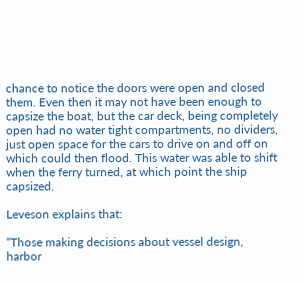chance to notice the doors were open and closed them. Even then it may not have been enough to capsize the boat, but the car deck, being completely open had no water tight compartments, no dividers, just open space for the cars to drive on and off on which could then flood. This water was able to shift when the ferry turned, at which point the ship capsized.

Leveson explains that:

“Those making decisions about vessel design, harbor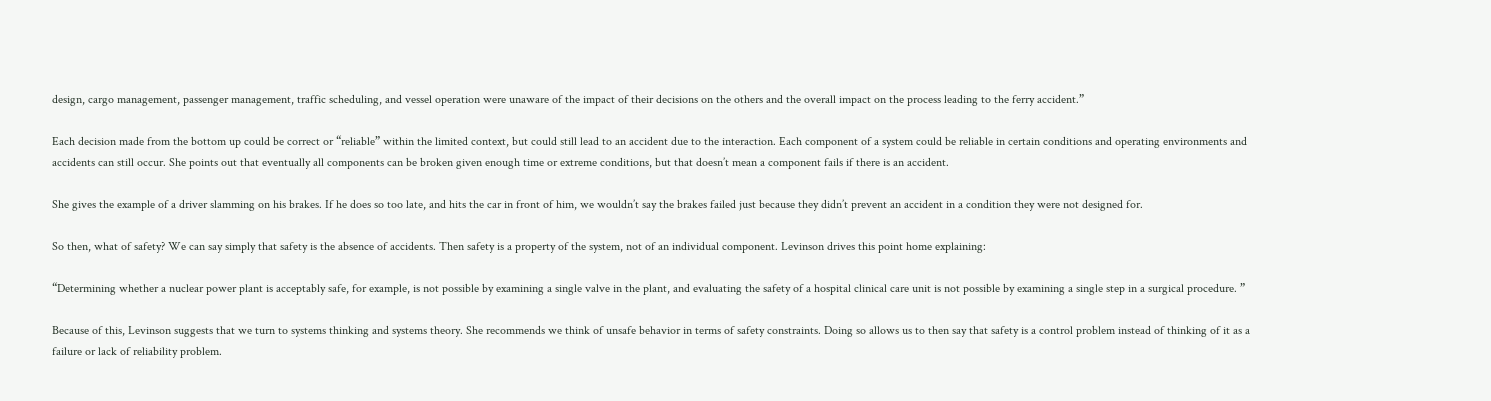design, cargo management, passenger management, traffic scheduling, and vessel operation were unaware of the impact of their decisions on the others and the overall impact on the process leading to the ferry accident.”

Each decision made from the bottom up could be correct or “reliable” within the limited context, but could still lead to an accident due to the interaction. Each component of a system could be reliable in certain conditions and operating environments and accidents can still occur. She points out that eventually all components can be broken given enough time or extreme conditions, but that doesn’t mean a component fails if there is an accident.

She gives the example of a driver slamming on his brakes. If he does so too late, and hits the car in front of him, we wouldn’t say the brakes failed just because they didn’t prevent an accident in a condition they were not designed for.

So then, what of safety? We can say simply that safety is the absence of accidents. Then safety is a property of the system, not of an individual component. Levinson drives this point home explaining:

“Determining whether a nuclear power plant is acceptably safe, for example, is not possible by examining a single valve in the plant, and evaluating the safety of a hospital clinical care unit is not possible by examining a single step in a surgical procedure. ”

Because of this, Levinson suggests that we turn to systems thinking and systems theory. She recommends we think of unsafe behavior in terms of safety constraints. Doing so allows us to then say that safety is a control problem instead of thinking of it as a failure or lack of reliability problem.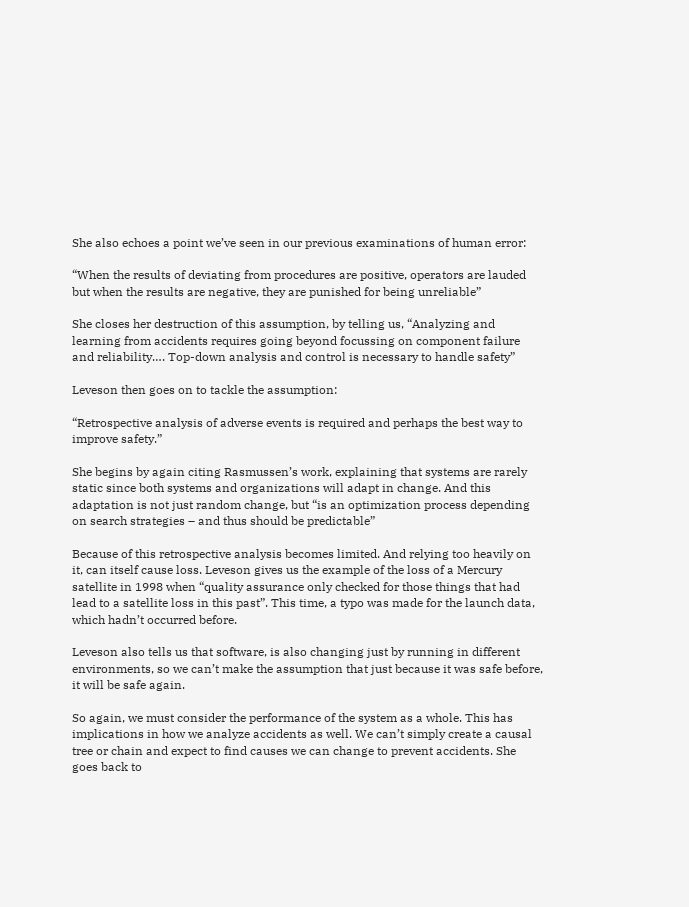She also echoes a point we’ve seen in our previous examinations of human error:

“When the results of deviating from procedures are positive, operators are lauded but when the results are negative, they are punished for being unreliable”

She closes her destruction of this assumption, by telling us, “Analyzing and learning from accidents requires going beyond focussing on component failure and reliability…. Top-down analysis and control is necessary to handle safety”

Leveson then goes on to tackle the assumption:

“Retrospective analysis of adverse events is required and perhaps the best way to improve safety.”

She begins by again citing Rasmussen’s work, explaining that systems are rarely static since both systems and organizations will adapt in change. And this adaptation is not just random change, but “is an optimization process depending on search strategies – and thus should be predictable”

Because of this retrospective analysis becomes limited. And relying too heavily on it, can itself cause loss. Leveson gives us the example of the loss of a Mercury satellite in 1998 when “quality assurance only checked for those things that had lead to a satellite loss in this past”. This time, a typo was made for the launch data, which hadn’t occurred before.

Leveson also tells us that software, is also changing just by running in different environments, so we can’t make the assumption that just because it was safe before, it will be safe again.

So again, we must consider the performance of the system as a whole. This has implications in how we analyze accidents as well. We can’t simply create a causal tree or chain and expect to find causes we can change to prevent accidents. She goes back to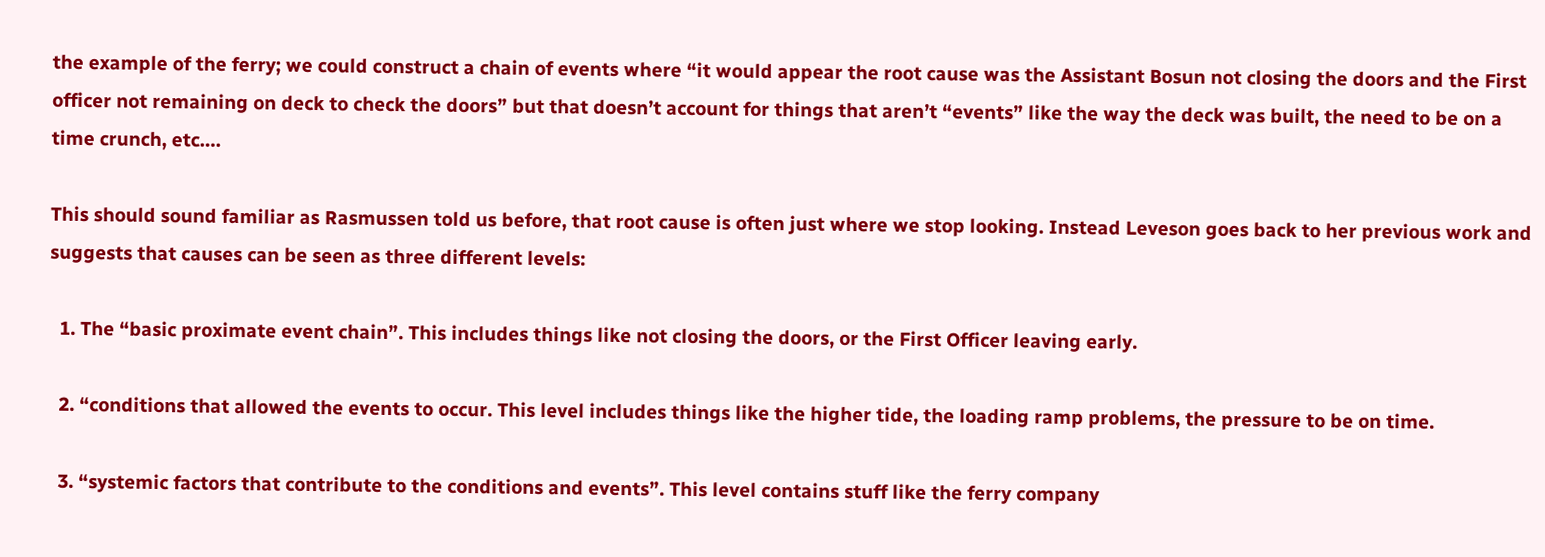the example of the ferry; we could construct a chain of events where “it would appear the root cause was the Assistant Bosun not closing the doors and the First officer not remaining on deck to check the doors” but that doesn’t account for things that aren’t “events” like the way the deck was built, the need to be on a time crunch, etc….

This should sound familiar as Rasmussen told us before, that root cause is often just where we stop looking. Instead Leveson goes back to her previous work and suggests that causes can be seen as three different levels:

  1. The “basic proximate event chain”. This includes things like not closing the doors, or the First Officer leaving early.

  2. “conditions that allowed the events to occur. This level includes things like the higher tide, the loading ramp problems, the pressure to be on time.

  3. “systemic factors that contribute to the conditions and events”. This level contains stuff like the ferry company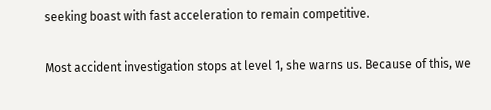seeking boast with fast acceleration to remain competitive.

Most accident investigation stops at level 1, she warns us. Because of this, we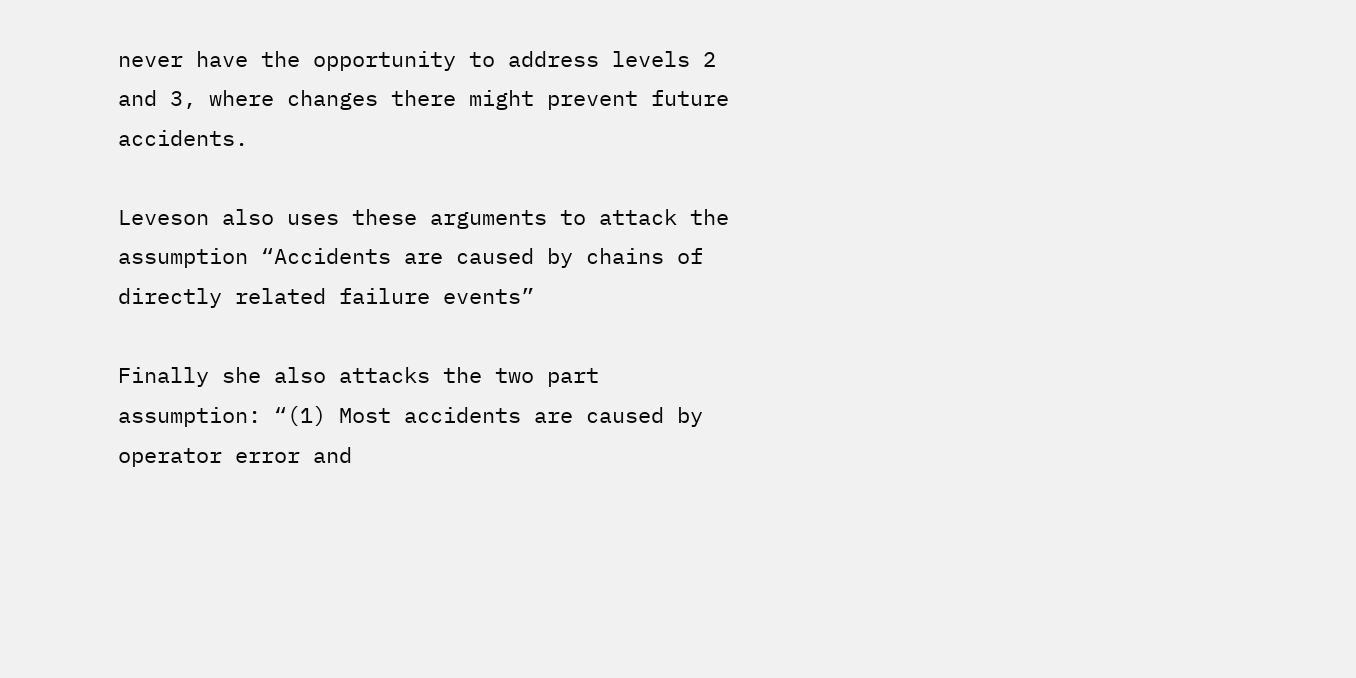never have the opportunity to address levels 2 and 3, where changes there might prevent future accidents.

Leveson also uses these arguments to attack the assumption “Accidents are caused by chains of directly related failure events”

Finally she also attacks the two part assumption: “(1) Most accidents are caused by operator error and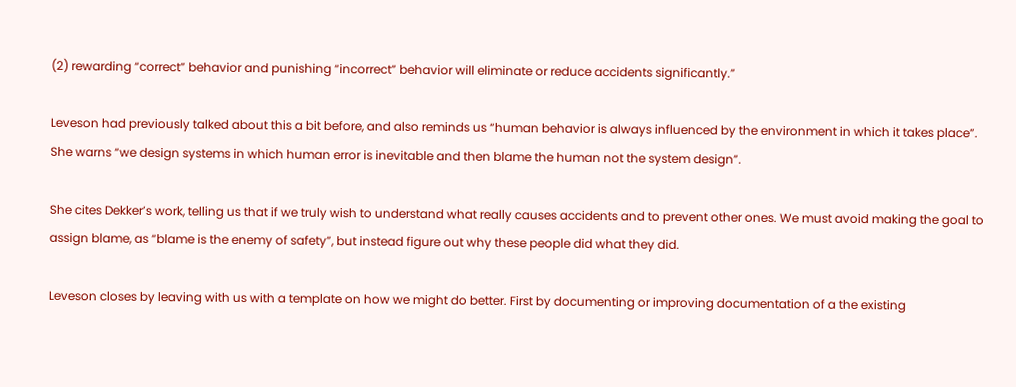(2) rewarding “correct” behavior and punishing “incorrect” behavior will eliminate or reduce accidents significantly.”

Leveson had previously talked about this a bit before, and also reminds us “human behavior is always influenced by the environment in which it takes place”. She warns “we design systems in which human error is inevitable and then blame the human not the system design”.

She cites Dekker’s work, telling us that if we truly wish to understand what really causes accidents and to prevent other ones. We must avoid making the goal to assign blame, as “blame is the enemy of safety”, but instead figure out why these people did what they did.

Leveson closes by leaving with us with a template on how we might do better. First by documenting or improving documentation of a the existing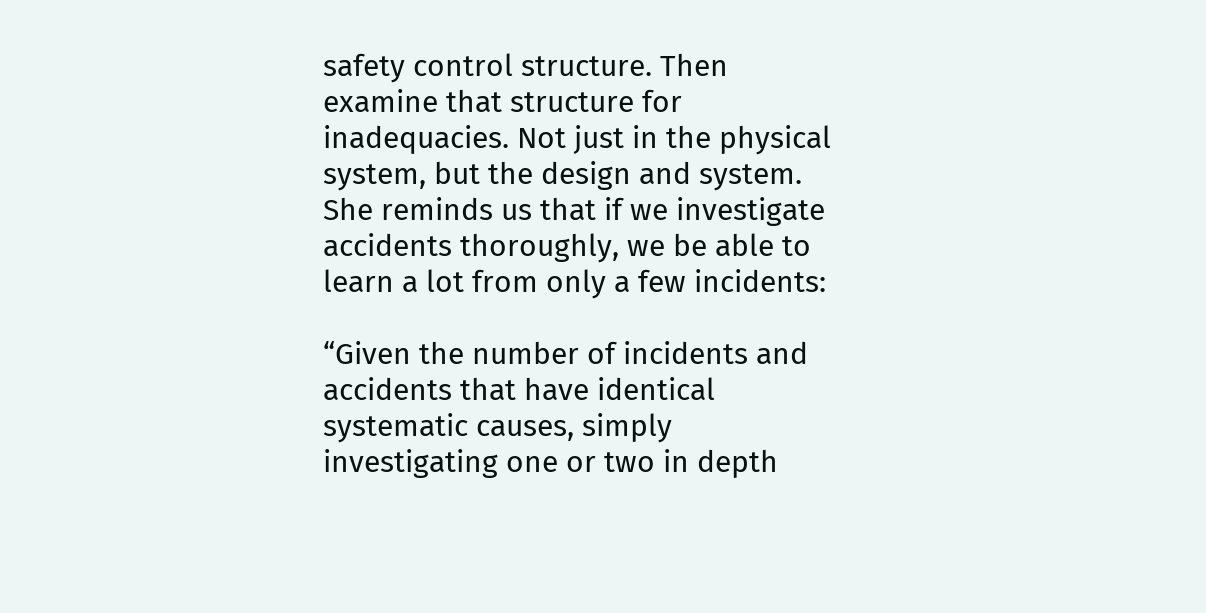safety control structure. Then examine that structure for inadequacies. Not just in the physical system, but the design and system. She reminds us that if we investigate accidents thoroughly, we be able to learn a lot from only a few incidents:

“Given the number of incidents and accidents that have identical systematic causes, simply investigating one or two in depth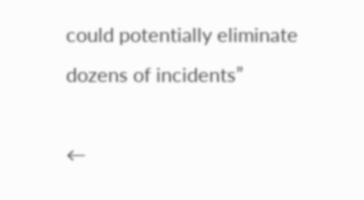could potentially eliminate dozens of incidents”

←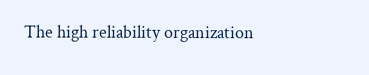The high reliability organization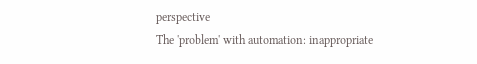perspective
The 'problem' with automation: inappropriate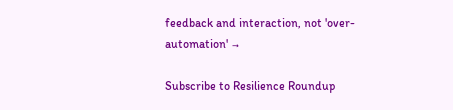feedback and interaction, not 'over-automation' →

Subscribe to Resilience Roundup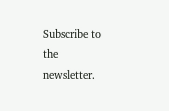Subscribe to the newsletter.